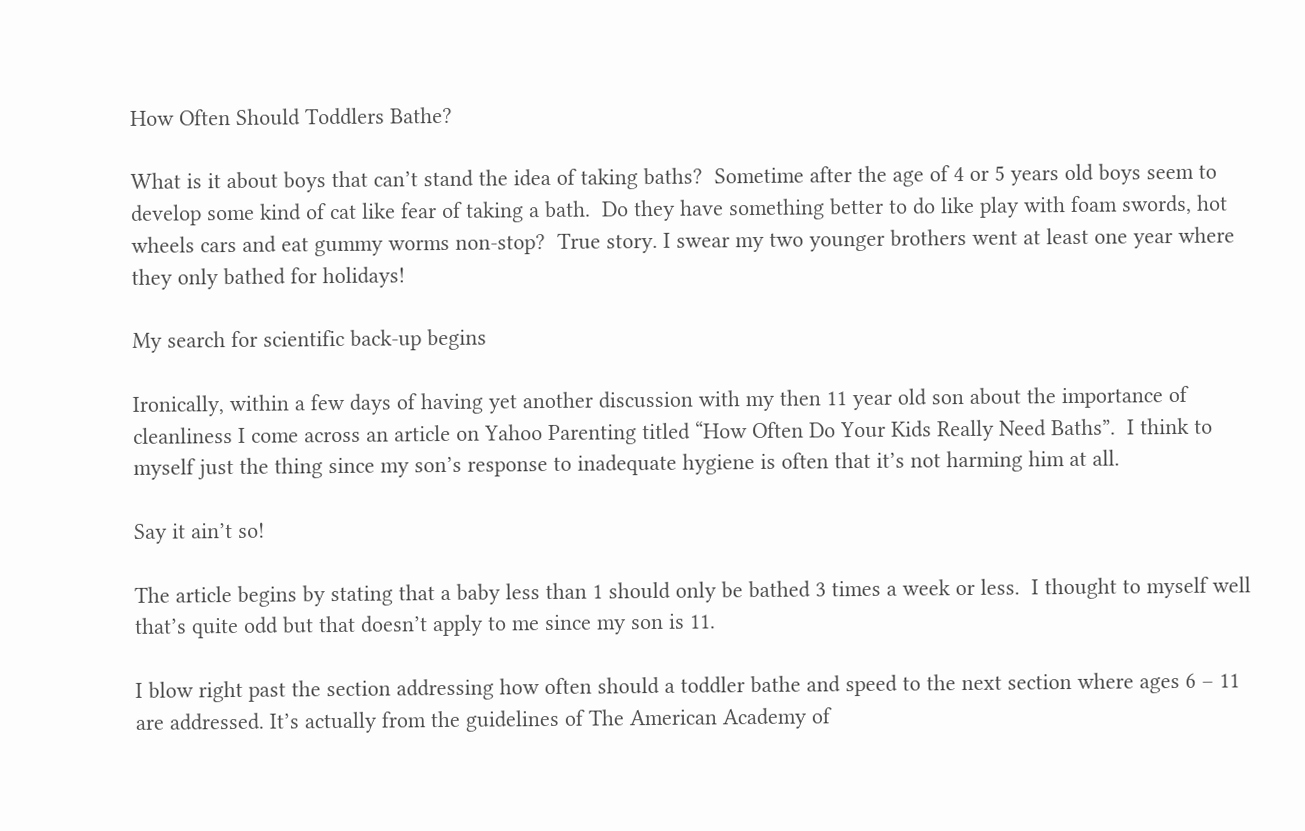How Often Should Toddlers Bathe?

What is it about boys that can’t stand the idea of taking baths?  Sometime after the age of 4 or 5 years old boys seem to develop some kind of cat like fear of taking a bath.  Do they have something better to do like play with foam swords, hot wheels cars and eat gummy worms non-stop?  True story. I swear my two younger brothers went at least one year where they only bathed for holidays!

My search for scientific back-up begins

Ironically, within a few days of having yet another discussion with my then 11 year old son about the importance of cleanliness I come across an article on Yahoo Parenting titled “How Often Do Your Kids Really Need Baths”.  I think to myself just the thing since my son’s response to inadequate hygiene is often that it’s not harming him at all.

Say it ain’t so!

The article begins by stating that a baby less than 1 should only be bathed 3 times a week or less.  I thought to myself well that’s quite odd but that doesn’t apply to me since my son is 11.

I blow right past the section addressing how often should a toddler bathe and speed to the next section where ages 6 – 11 are addressed. It’s actually from the guidelines of The American Academy of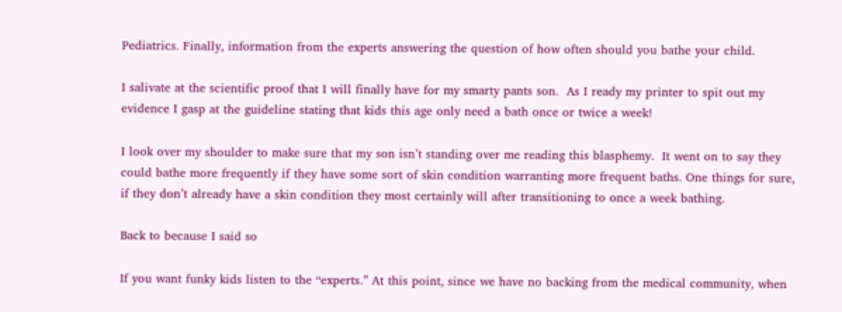Pediatrics. Finally, information from the experts answering the question of how often should you bathe your child.

I salivate at the scientific proof that I will finally have for my smarty pants son.  As I ready my printer to spit out my evidence I gasp at the guideline stating that kids this age only need a bath once or twice a week!

I look over my shoulder to make sure that my son isn’t standing over me reading this blasphemy.  It went on to say they could bathe more frequently if they have some sort of skin condition warranting more frequent baths. One things for sure, if they don’t already have a skin condition they most certainly will after transitioning to once a week bathing.

Back to because I said so

If you want funky kids listen to the “experts.” At this point, since we have no backing from the medical community, when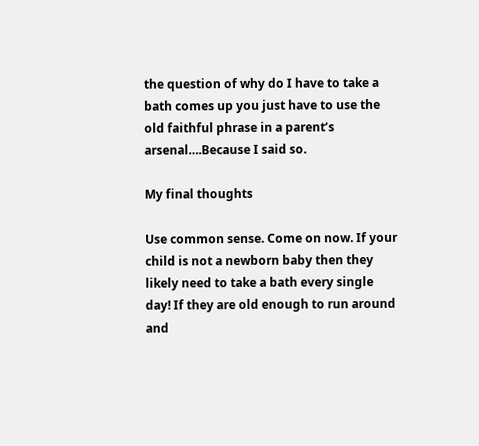the question of why do I have to take a bath comes up you just have to use the old faithful phrase in a parent’s arsenal….Because I said so.

My final thoughts

Use common sense. Come on now. If your child is not a newborn baby then they likely need to take a bath every single day! If they are old enough to run around and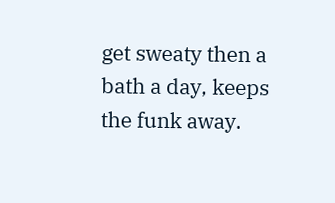get sweaty then a bath a day, keeps the funk away.